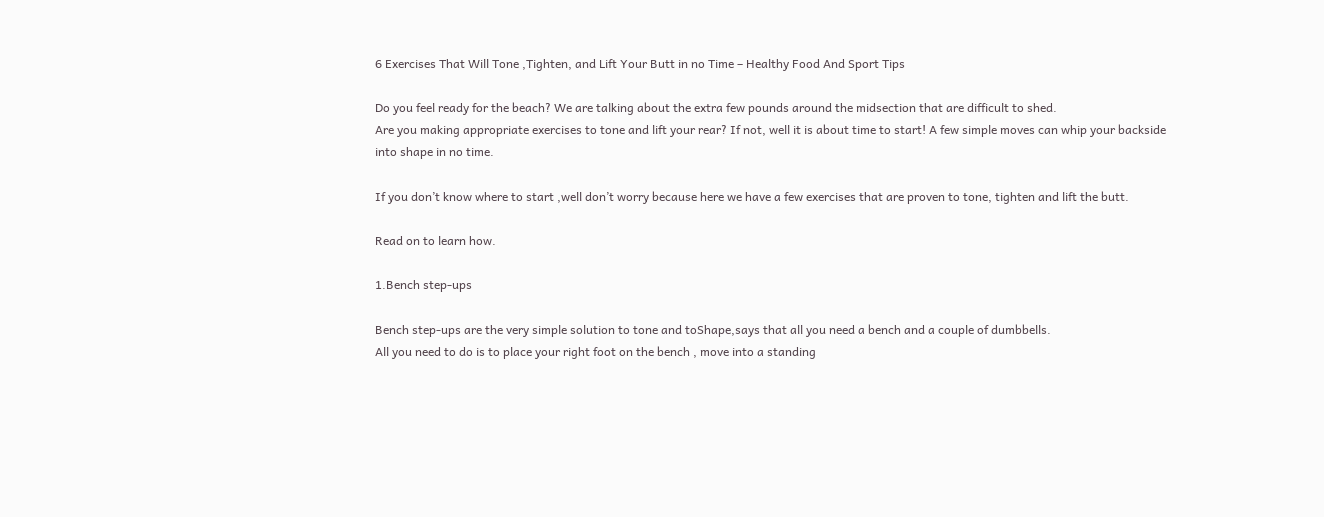6 Exercises That Will Tone ,Tighten, and Lift Your Butt in no Time – Healthy Food And Sport Tips

Do you feel ready for the beach? We are talking about the extra few pounds around the midsection that are difficult to shed.
Are you making appropriate exercises to tone and lift your rear? If not, well it is about time to start! A few simple moves can whip your backside into shape in no time.

If you don’t know where to start ,well don’t worry because here we have a few exercises that are proven to tone, tighten and lift the butt.

Read on to learn how.

1.Bench step-ups

Bench step-ups are the very simple solution to tone and toShape,says that all you need a bench and a couple of dumbbells.
All you need to do is to place your right foot on the bench , move into a standing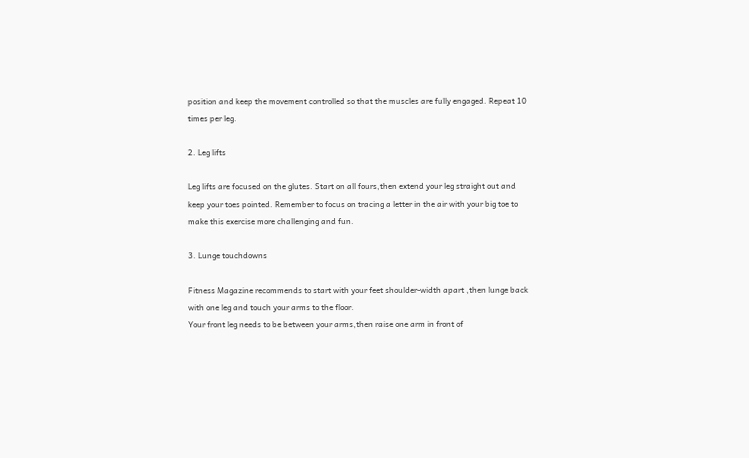position and keep the movement controlled so that the muscles are fully engaged. Repeat 10 times per leg.

2. Leg lifts

Leg lifts are focused on the glutes. Start on all fours,then extend your leg straight out and keep your toes pointed. Remember to focus on tracing a letter in the air with your big toe to make this exercise more challenging and fun.

3. Lunge touchdowns

Fitness Magazine recommends to start with your feet shoulder-width apart ,then lunge back with one leg and touch your arms to the floor.
Your front leg needs to be between your arms,then raise one arm in front of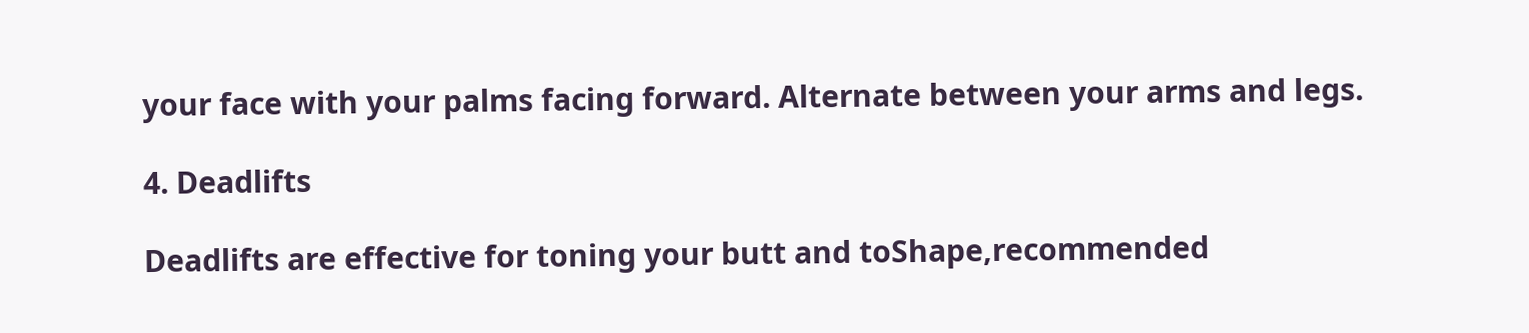your face with your palms facing forward. Alternate between your arms and legs.

4. Deadlifts

Deadlifts are effective for toning your butt and toShape,recommended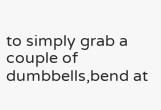to simply grab a couple of dumbbells,bend at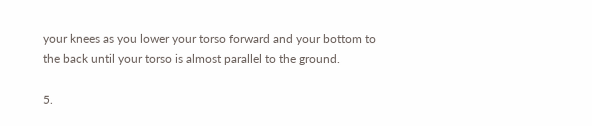your knees as you lower your torso forward and your bottom to the back until your torso is almost parallel to the ground.

5.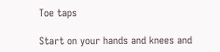Toe taps

Start on your hands and knees and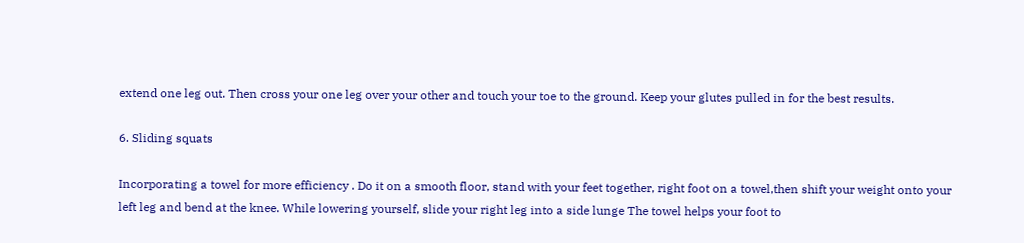extend one leg out. Then cross your one leg over your other and touch your toe to the ground. Keep your glutes pulled in for the best results.

6. Sliding squats

Incorporating a towel for more efficiency . Do it on a smooth floor, stand with your feet together, right foot on a towel,then shift your weight onto your left leg and bend at the knee. While lowering yourself, slide your right leg into a side lunge The towel helps your foot to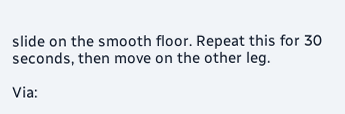slide on the smooth floor. Repeat this for 30 seconds, then move on the other leg.

Via: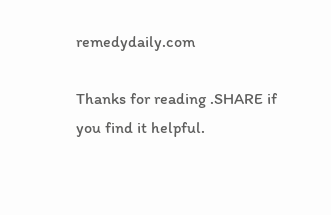remedydaily.com

Thanks for reading .SHARE if you find it helpful.